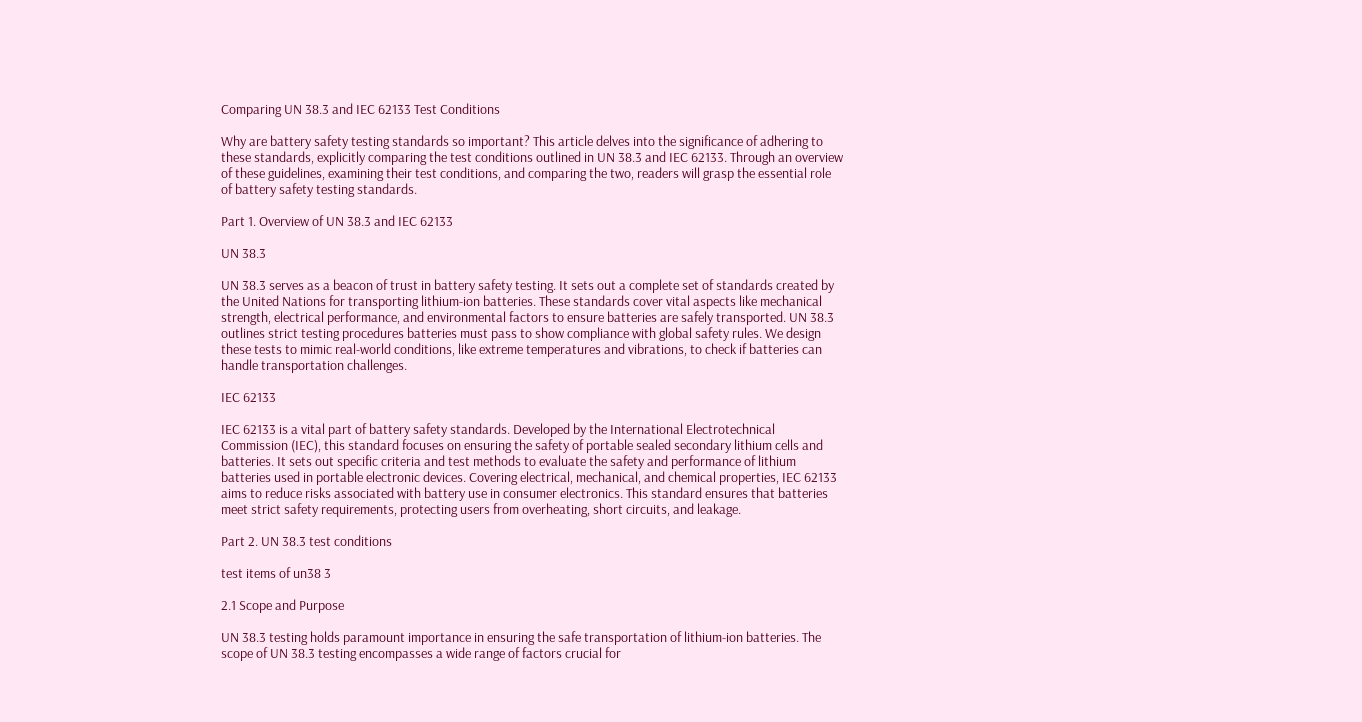Comparing UN 38.3 and IEC 62133 Test Conditions

Why are battery safety testing standards so important? This article delves into the significance of adhering to these standards, explicitly comparing the test conditions outlined in UN 38.3 and IEC 62133. Through an overview of these guidelines, examining their test conditions, and comparing the two, readers will grasp the essential role of battery safety testing standards.

Part 1. Overview of UN 38.3 and IEC 62133

UN 38.3

UN 38.3 serves as a beacon of trust in battery safety testing. It sets out a complete set of standards created by the United Nations for transporting lithium-ion batteries. These standards cover vital aspects like mechanical strength, electrical performance, and environmental factors to ensure batteries are safely transported. UN 38.3 outlines strict testing procedures batteries must pass to show compliance with global safety rules. We design these tests to mimic real-world conditions, like extreme temperatures and vibrations, to check if batteries can handle transportation challenges.

IEC 62133

IEC 62133 is a vital part of battery safety standards. Developed by the International Electrotechnical Commission (IEC), this standard focuses on ensuring the safety of portable sealed secondary lithium cells and batteries. It sets out specific criteria and test methods to evaluate the safety and performance of lithium batteries used in portable electronic devices. Covering electrical, mechanical, and chemical properties, IEC 62133 aims to reduce risks associated with battery use in consumer electronics. This standard ensures that batteries meet strict safety requirements, protecting users from overheating, short circuits, and leakage.

Part 2. UN 38.3 test conditions

test items of un38 3

2.1 Scope and Purpose

UN 38.3 testing holds paramount importance in ensuring the safe transportation of lithium-ion batteries. The scope of UN 38.3 testing encompasses a wide range of factors crucial for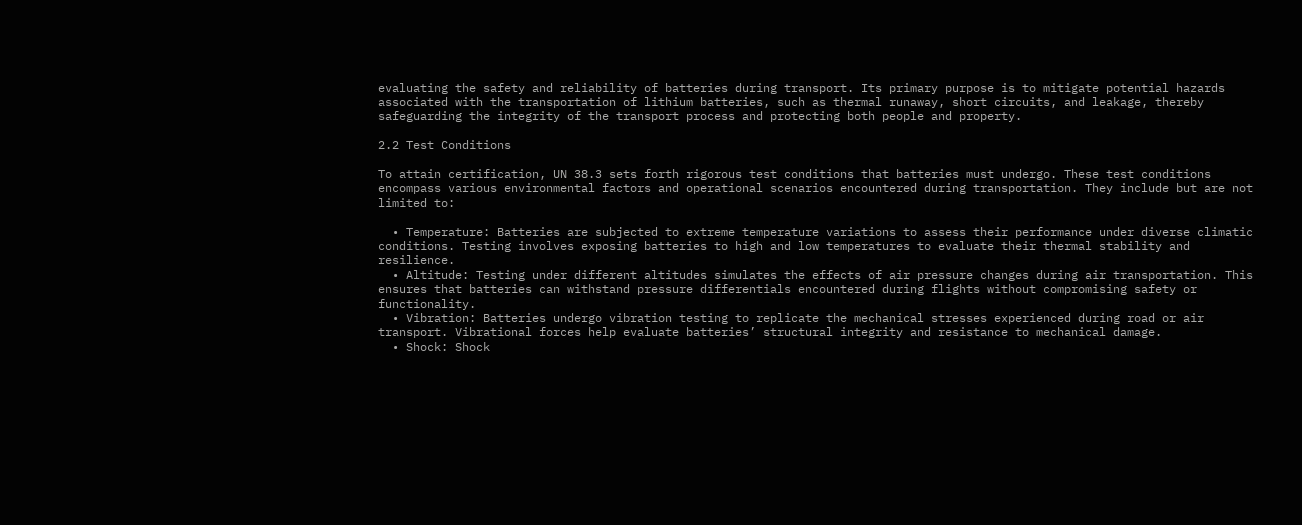evaluating the safety and reliability of batteries during transport. Its primary purpose is to mitigate potential hazards associated with the transportation of lithium batteries, such as thermal runaway, short circuits, and leakage, thereby safeguarding the integrity of the transport process and protecting both people and property.

2.2 Test Conditions

To attain certification, UN 38.3 sets forth rigorous test conditions that batteries must undergo. These test conditions encompass various environmental factors and operational scenarios encountered during transportation. They include but are not limited to:

  • Temperature: Batteries are subjected to extreme temperature variations to assess their performance under diverse climatic conditions. Testing involves exposing batteries to high and low temperatures to evaluate their thermal stability and resilience.
  • Altitude: Testing under different altitudes simulates the effects of air pressure changes during air transportation. This ensures that batteries can withstand pressure differentials encountered during flights without compromising safety or functionality.
  • Vibration: Batteries undergo vibration testing to replicate the mechanical stresses experienced during road or air transport. Vibrational forces help evaluate batteries’ structural integrity and resistance to mechanical damage.
  • Shock: Shock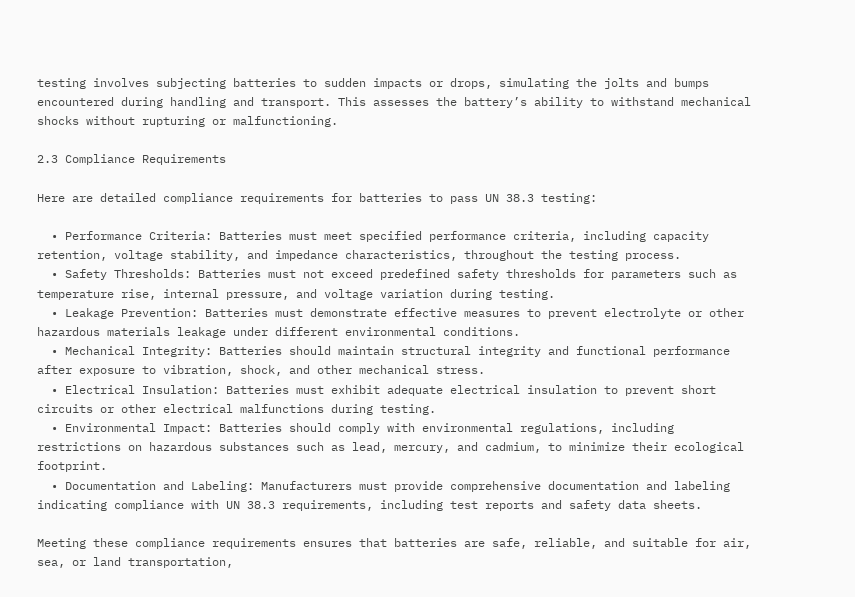testing involves subjecting batteries to sudden impacts or drops, simulating the jolts and bumps encountered during handling and transport. This assesses the battery’s ability to withstand mechanical shocks without rupturing or malfunctioning.

2.3 Compliance Requirements

Here are detailed compliance requirements for batteries to pass UN 38.3 testing:

  • Performance Criteria: Batteries must meet specified performance criteria, including capacity retention, voltage stability, and impedance characteristics, throughout the testing process.
  • Safety Thresholds: Batteries must not exceed predefined safety thresholds for parameters such as temperature rise, internal pressure, and voltage variation during testing.
  • Leakage Prevention: Batteries must demonstrate effective measures to prevent electrolyte or other hazardous materials leakage under different environmental conditions.
  • Mechanical Integrity: Batteries should maintain structural integrity and functional performance after exposure to vibration, shock, and other mechanical stress.
  • Electrical Insulation: Batteries must exhibit adequate electrical insulation to prevent short circuits or other electrical malfunctions during testing.
  • Environmental Impact: Batteries should comply with environmental regulations, including restrictions on hazardous substances such as lead, mercury, and cadmium, to minimize their ecological footprint.
  • Documentation and Labeling: Manufacturers must provide comprehensive documentation and labeling indicating compliance with UN 38.3 requirements, including test reports and safety data sheets.

Meeting these compliance requirements ensures that batteries are safe, reliable, and suitable for air, sea, or land transportation,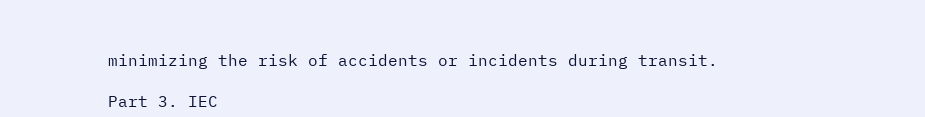minimizing the risk of accidents or incidents during transit.

Part 3. IEC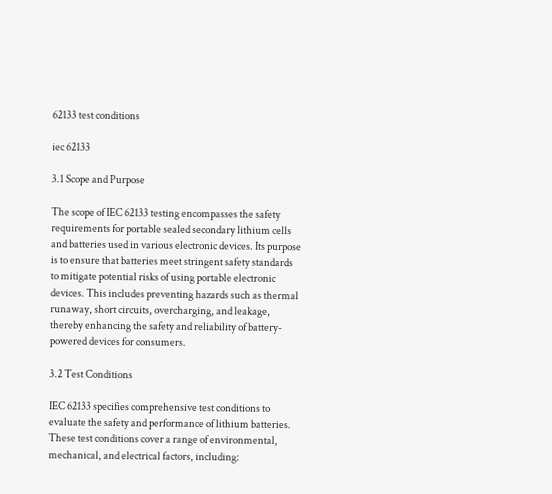62133 test conditions

iec 62133

3.1 Scope and Purpose

The scope of IEC 62133 testing encompasses the safety requirements for portable sealed secondary lithium cells and batteries used in various electronic devices. Its purpose is to ensure that batteries meet stringent safety standards to mitigate potential risks of using portable electronic devices. This includes preventing hazards such as thermal runaway, short circuits, overcharging, and leakage, thereby enhancing the safety and reliability of battery-powered devices for consumers.

3.2 Test Conditions

IEC 62133 specifies comprehensive test conditions to evaluate the safety and performance of lithium batteries. These test conditions cover a range of environmental, mechanical, and electrical factors, including: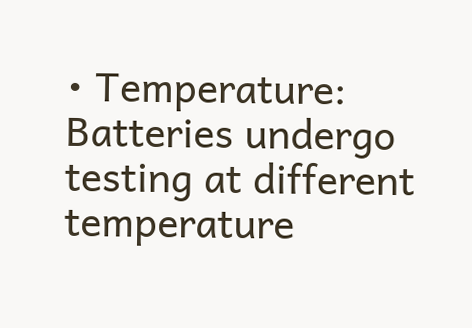• Temperature: Batteries undergo testing at different temperature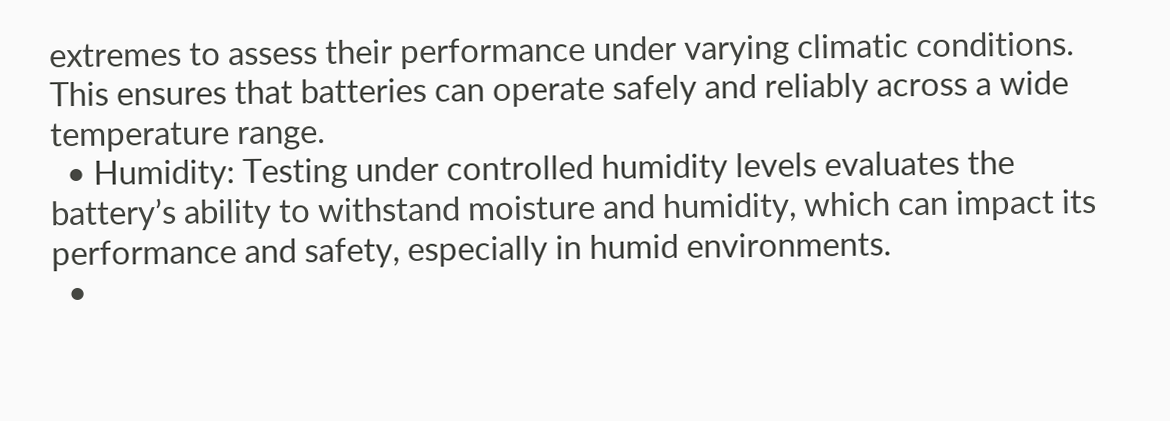extremes to assess their performance under varying climatic conditions. This ensures that batteries can operate safely and reliably across a wide temperature range.
  • Humidity: Testing under controlled humidity levels evaluates the battery’s ability to withstand moisture and humidity, which can impact its performance and safety, especially in humid environments.
  •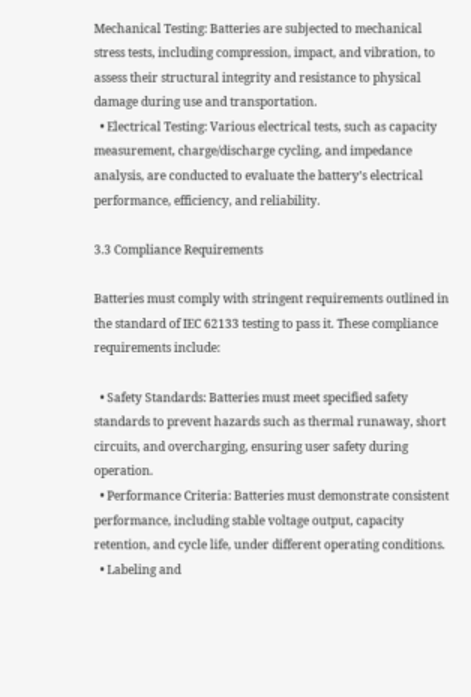Mechanical Testing: Batteries are subjected to mechanical stress tests, including compression, impact, and vibration, to assess their structural integrity and resistance to physical damage during use and transportation.
  • Electrical Testing: Various electrical tests, such as capacity measurement, charge/discharge cycling, and impedance analysis, are conducted to evaluate the battery’s electrical performance, efficiency, and reliability.

3.3 Compliance Requirements

Batteries must comply with stringent requirements outlined in the standard of IEC 62133 testing to pass it. These compliance requirements include:

  • Safety Standards: Batteries must meet specified safety standards to prevent hazards such as thermal runaway, short circuits, and overcharging, ensuring user safety during operation.
  • Performance Criteria: Batteries must demonstrate consistent performance, including stable voltage output, capacity retention, and cycle life, under different operating conditions.
  • Labeling and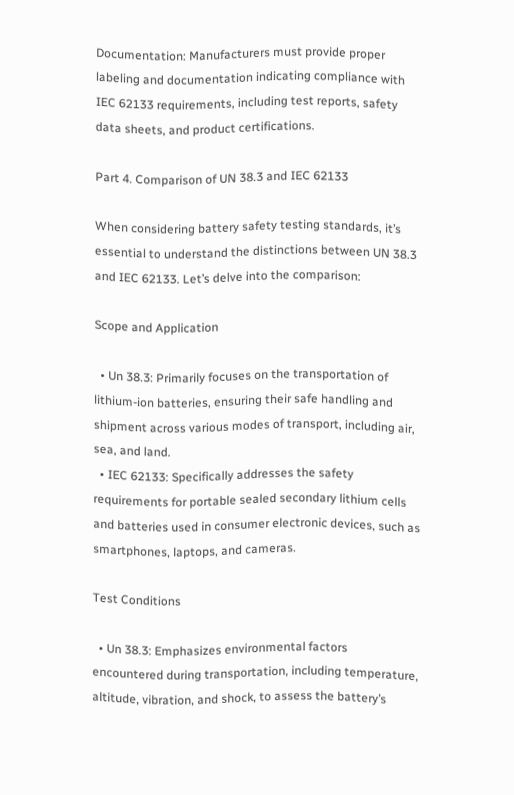Documentation: Manufacturers must provide proper labeling and documentation indicating compliance with IEC 62133 requirements, including test reports, safety data sheets, and product certifications.

Part 4. Comparison of UN 38.3 and IEC 62133

When considering battery safety testing standards, it’s essential to understand the distinctions between UN 38.3 and IEC 62133. Let’s delve into the comparison:

Scope and Application

  • Un 38.3: Primarily focuses on the transportation of lithium-ion batteries, ensuring their safe handling and shipment across various modes of transport, including air, sea, and land.
  • IEC 62133: Specifically addresses the safety requirements for portable sealed secondary lithium cells and batteries used in consumer electronic devices, such as smartphones, laptops, and cameras.

Test Conditions

  • Un 38.3: Emphasizes environmental factors encountered during transportation, including temperature, altitude, vibration, and shock, to assess the battery’s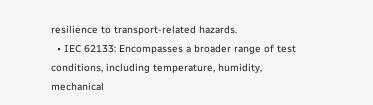resilience to transport-related hazards.
  • IEC 62133: Encompasses a broader range of test conditions, including temperature, humidity, mechanical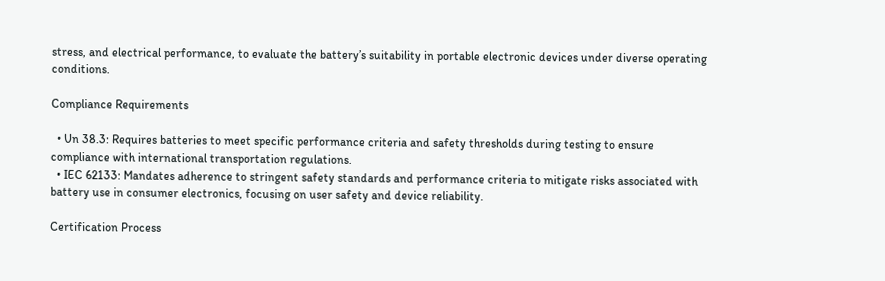stress, and electrical performance, to evaluate the battery’s suitability in portable electronic devices under diverse operating conditions.

Compliance Requirements

  • Un 38.3: Requires batteries to meet specific performance criteria and safety thresholds during testing to ensure compliance with international transportation regulations.
  • IEC 62133: Mandates adherence to stringent safety standards and performance criteria to mitigate risks associated with battery use in consumer electronics, focusing on user safety and device reliability.

Certification Process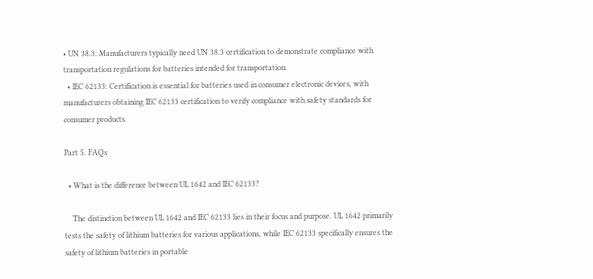• UN 38.3: Manufacturers typically need UN 38.3 certification to demonstrate compliance with transportation regulations for batteries intended for transportation.
  • IEC 62133: Certification is essential for batteries used in consumer electronic devices, with manufacturers obtaining IEC 62133 certification to verify compliance with safety standards for consumer products.

Part 5. FAQs

  • What is the difference between UL 1642 and IEC 62133?

    The distinction between UL 1642 and IEC 62133 lies in their focus and purpose. UL 1642 primarily tests the safety of lithium batteries for various applications, while IEC 62133 specifically ensures the safety of lithium batteries in portable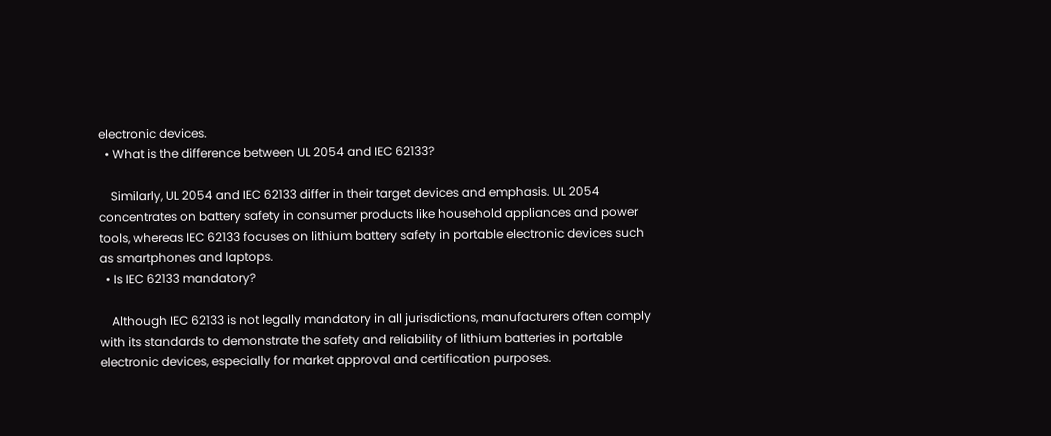electronic devices.
  • What is the difference between UL 2054 and IEC 62133?

    Similarly, UL 2054 and IEC 62133 differ in their target devices and emphasis. UL 2054 concentrates on battery safety in consumer products like household appliances and power tools, whereas IEC 62133 focuses on lithium battery safety in portable electronic devices such as smartphones and laptops.
  • Is IEC 62133 mandatory?

    Although IEC 62133 is not legally mandatory in all jurisdictions, manufacturers often comply with its standards to demonstrate the safety and reliability of lithium batteries in portable electronic devices, especially for market approval and certification purposes.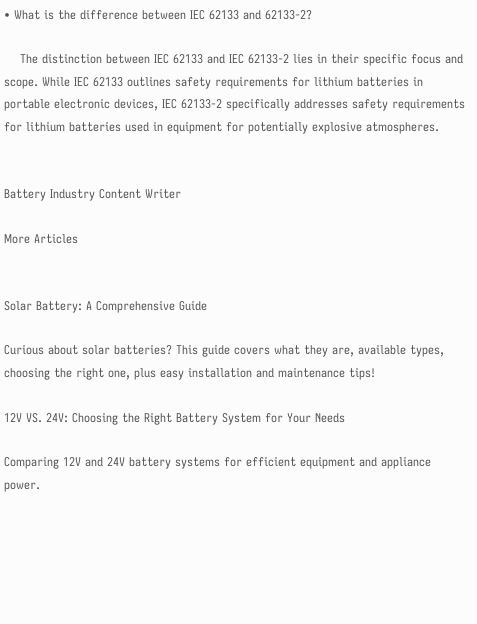• What is the difference between IEC 62133 and 62133-2?

    The distinction between IEC 62133 and IEC 62133-2 lies in their specific focus and scope. While IEC 62133 outlines safety requirements for lithium batteries in portable electronic devices, IEC 62133-2 specifically addresses safety requirements for lithium batteries used in equipment for potentially explosive atmospheres.


Battery Industry Content Writer

More Articles


Solar Battery: A Comprehensive Guide

Curious about solar batteries? This guide covers what they are, available types, choosing the right one, plus easy installation and maintenance tips!

12V VS. 24V: Choosing the Right Battery System for Your Needs

Comparing 12V and 24V battery systems for efficient equipment and appliance power.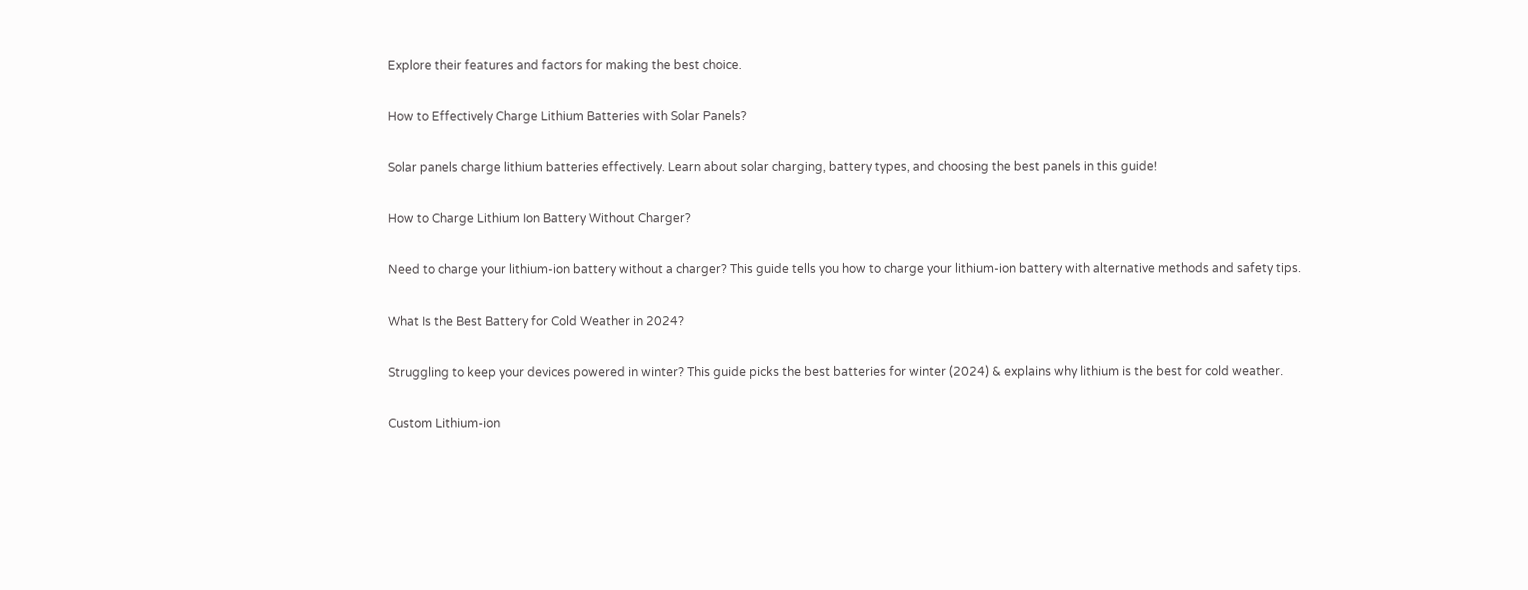Explore their features and factors for making the best choice.

How to Effectively Charge Lithium Batteries with Solar Panels?

Solar panels charge lithium batteries effectively. Learn about solar charging, battery types, and choosing the best panels in this guide!

How to Charge Lithium Ion Battery Without Charger?

Need to charge your lithium-ion battery without a charger? This guide tells you how to charge your lithium-ion battery with alternative methods and safety tips.

What Is the Best Battery for Cold Weather in 2024?

Struggling to keep your devices powered in winter? This guide picks the best batteries for winter (2024) & explains why lithium is the best for cold weather.

Custom Lithium-ion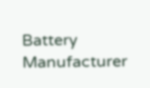Battery Manufacturer